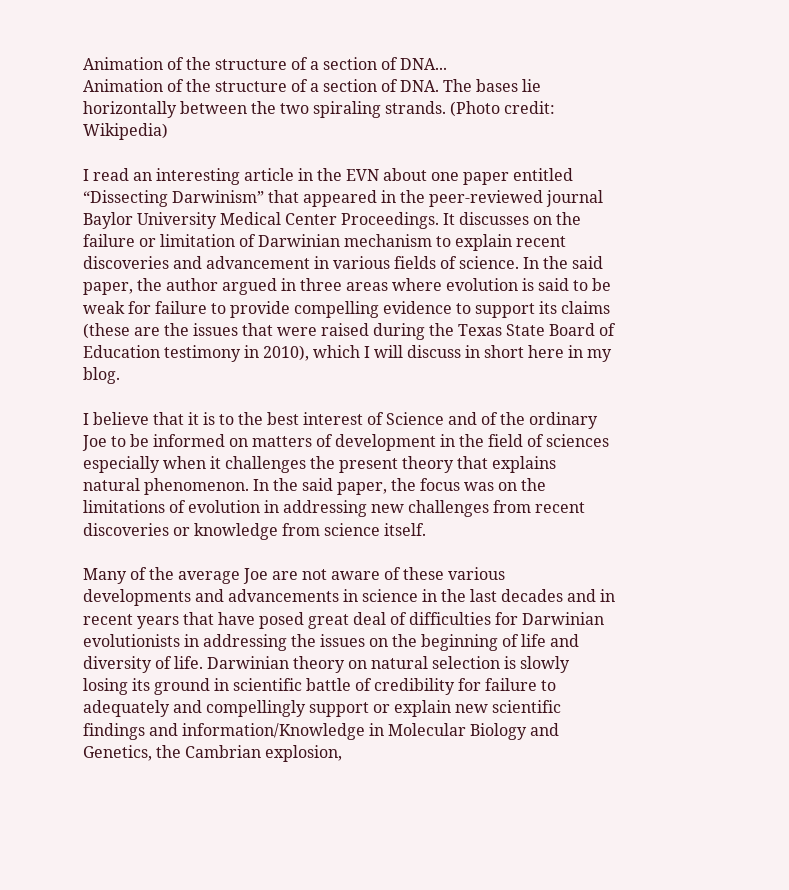Animation of the structure of a section of DNA...
Animation of the structure of a section of DNA. The bases lie horizontally between the two spiraling strands. (Photo credit: Wikipedia)

I read an interesting article in the EVN about one paper entitled “Dissecting Darwinism” that appeared in the peer-reviewed journal Baylor University Medical Center Proceedings. It discusses on the failure or limitation of Darwinian mechanism to explain recent discoveries and advancement in various fields of science. In the said paper, the author argued in three areas where evolution is said to be weak for failure to provide compelling evidence to support its claims (these are the issues that were raised during the Texas State Board of Education testimony in 2010), which I will discuss in short here in my blog.

I believe that it is to the best interest of Science and of the ordinary Joe to be informed on matters of development in the field of sciences especially when it challenges the present theory that explains natural phenomenon. In the said paper, the focus was on the limitations of evolution in addressing new challenges from recent discoveries or knowledge from science itself.

Many of the average Joe are not aware of these various developments and advancements in science in the last decades and in recent years that have posed great deal of difficulties for Darwinian evolutionists in addressing the issues on the beginning of life and diversity of life. Darwinian theory on natural selection is slowly losing its ground in scientific battle of credibility for failure to adequately and compellingly support or explain new scientific findings and information/Knowledge in Molecular Biology and Genetics, the Cambrian explosion,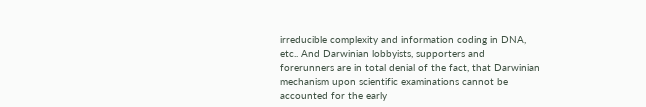irreducible complexity and information coding in DNA, etc.. And Darwinian lobbyists, supporters and forerunners are in total denial of the fact, that Darwinian mechanism upon scientific examinations cannot be accounted for the early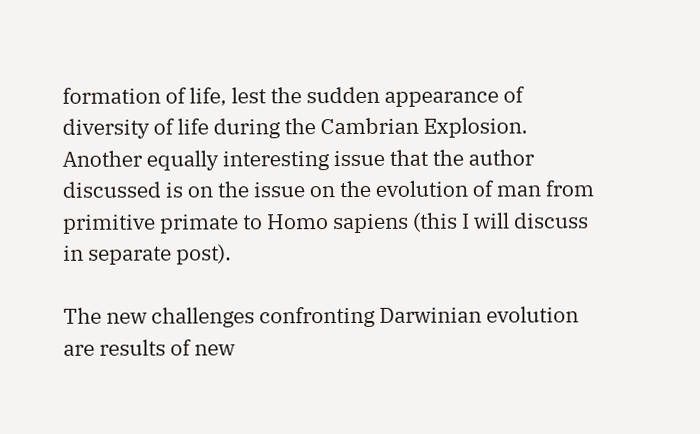formation of life, lest the sudden appearance of diversity of life during the Cambrian Explosion. Another equally interesting issue that the author discussed is on the issue on the evolution of man from primitive primate to Homo sapiens (this I will discuss in separate post).

The new challenges confronting Darwinian evolution are results of new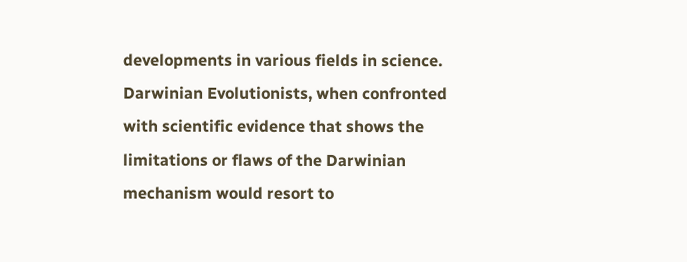developments in various fields in science. Darwinian Evolutionists, when confronted with scientific evidence that shows the limitations or flaws of the Darwinian mechanism would resort to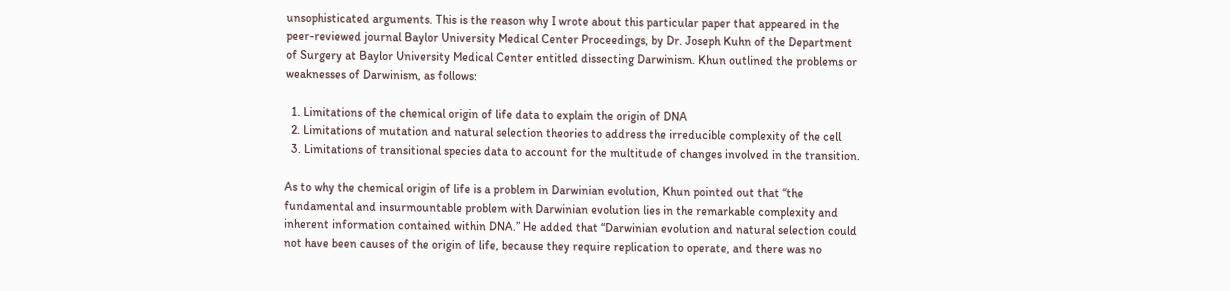unsophisticated arguments. This is the reason why I wrote about this particular paper that appeared in the peer-reviewed journal Baylor University Medical Center Proceedings, by Dr. Joseph Kuhn of the Department of Surgery at Baylor University Medical Center entitled dissecting Darwinism. Khun outlined the problems or weaknesses of Darwinism, as follows:

  1. Limitations of the chemical origin of life data to explain the origin of DNA
  2. Limitations of mutation and natural selection theories to address the irreducible complexity of the cell
  3. Limitations of transitional species data to account for the multitude of changes involved in the transition.

As to why the chemical origin of life is a problem in Darwinian evolution, Khun pointed out that “the fundamental and insurmountable problem with Darwinian evolution lies in the remarkable complexity and inherent information contained within DNA.” He added that “Darwinian evolution and natural selection could not have been causes of the origin of life, because they require replication to operate, and there was no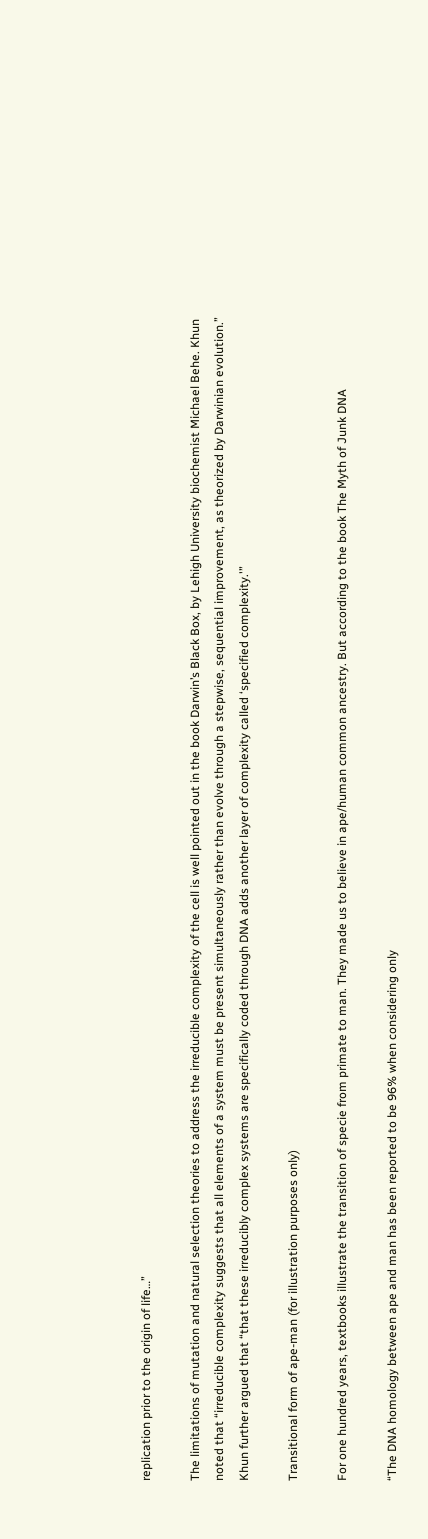replication prior to the origin of life…”

The limitations of mutation and natural selection theories to address the irreducible complexity of the cell is well pointed out in the book Darwin’s Black Box, by Lehigh University biochemist Michael Behe. Khun noted that “irreducible complexity suggests that all elements of a system must be present simultaneously rather than evolve through a stepwise, sequential improvement, as theorized by Darwinian evolution.” Khun further argued that “that these irreducibly complex systems are specifically coded through DNA adds another layer of complexity called ‘specified complexity.'”

Transitional form of ape-man (for illustration purposes only)

For one hundred years, textbooks illustrate the transition of specie from primate to man. They made us to believe in ape/human common ancestry. But according to the book The Myth of Junk DNA

“The DNA homology between ape and man has been reported to be 96% when considering only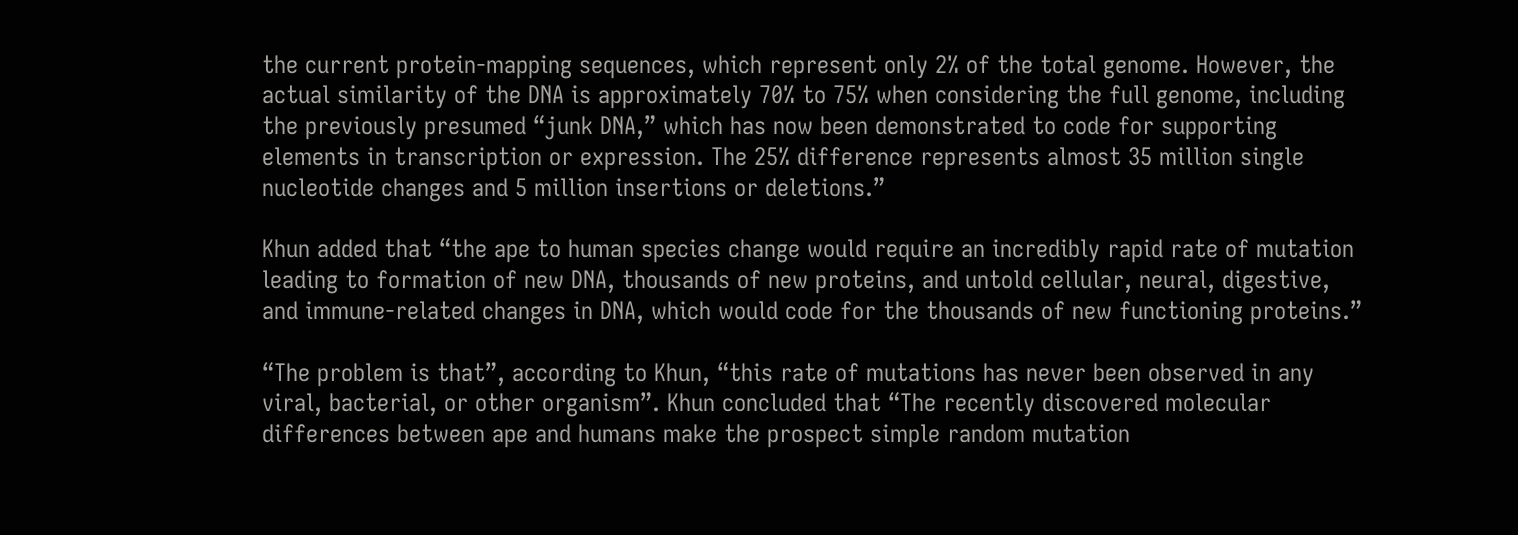the current protein-mapping sequences, which represent only 2% of the total genome. However, the actual similarity of the DNA is approximately 70% to 75% when considering the full genome, including the previously presumed “junk DNA,” which has now been demonstrated to code for supporting elements in transcription or expression. The 25% difference represents almost 35 million single nucleotide changes and 5 million insertions or deletions.”

Khun added that “the ape to human species change would require an incredibly rapid rate of mutation leading to formation of new DNA, thousands of new proteins, and untold cellular, neural, digestive, and immune-related changes in DNA, which would code for the thousands of new functioning proteins.”

“The problem is that”, according to Khun, “this rate of mutations has never been observed in any viral, bacterial, or other organism”. Khun concluded that “The recently discovered molecular differences between ape and humans make the prospect simple random mutation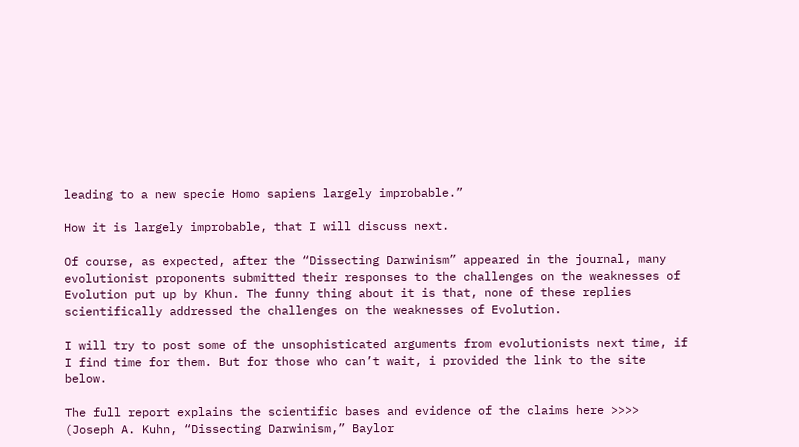leading to a new specie Homo sapiens largely improbable.”

How it is largely improbable, that I will discuss next.

Of course, as expected, after the “Dissecting Darwinism” appeared in the journal, many evolutionist proponents submitted their responses to the challenges on the weaknesses of Evolution put up by Khun. The funny thing about it is that, none of these replies scientifically addressed the challenges on the weaknesses of Evolution.

I will try to post some of the unsophisticated arguments from evolutionists next time, if I find time for them. But for those who can’t wait, i provided the link to the site below.

The full report explains the scientific bases and evidence of the claims here >>>> (Joseph A. Kuhn, “Dissecting Darwinism,” Baylor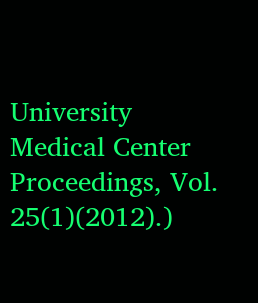University Medical Center Proceedings, Vol. 25(1)(2012).)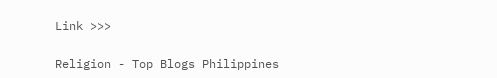Link >>>

Religion - Top Blogs Philippines